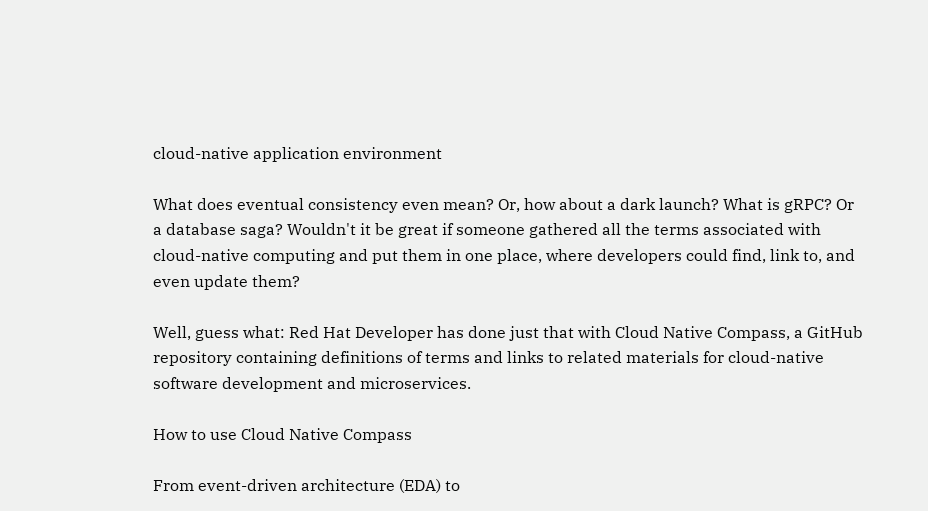cloud-native application environment

What does eventual consistency even mean? Or, how about a dark launch? What is gRPC? Or a database saga? Wouldn't it be great if someone gathered all the terms associated with cloud-native computing and put them in one place, where developers could find, link to, and even update them?

Well, guess what: Red Hat Developer has done just that with Cloud Native Compass, a GitHub repository containing definitions of terms and links to related materials for cloud-native software development and microservices.

How to use Cloud Native Compass

From event-driven architecture (EDA) to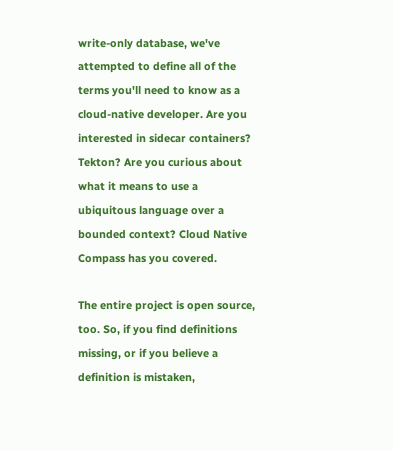write-only database, we've attempted to define all of the terms you'll need to know as a cloud-native developer. Are you interested in sidecar containers? Tekton? Are you curious about what it means to use a ubiquitous language over a bounded context? Cloud Native Compass has you covered.

The entire project is open source, too. So, if you find definitions missing, or if you believe a definition is mistaken,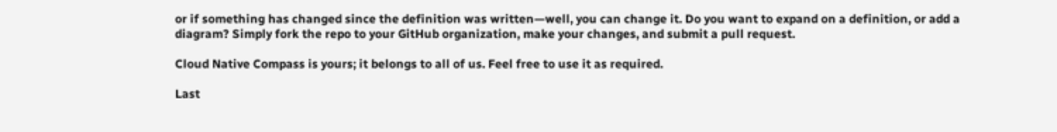or if something has changed since the definition was written—well, you can change it. Do you want to expand on a definition, or add a diagram? Simply fork the repo to your GitHub organization, make your changes, and submit a pull request.

Cloud Native Compass is yours; it belongs to all of us. Feel free to use it as required.

Last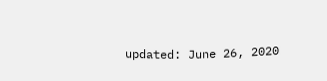updated: June 26, 2020